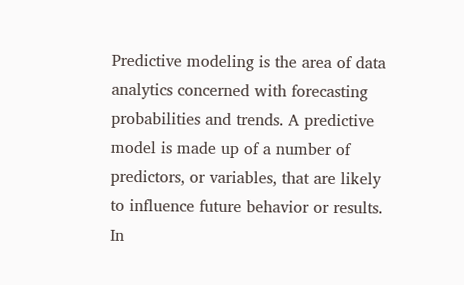Predictive modeling is the area of data analytics concerned with forecasting probabilities and trends. A predictive model is made up of a number of predictors, or variables, that are likely to influence future behavior or results. In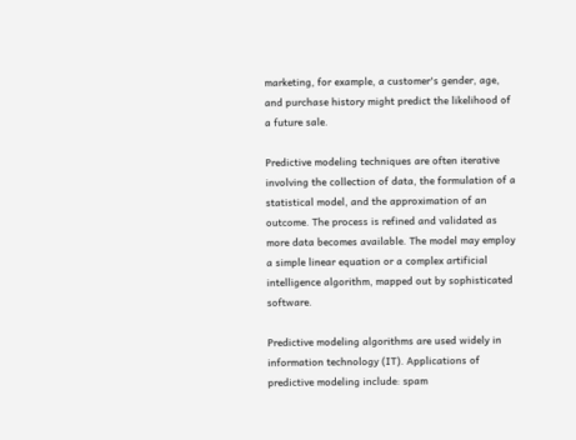marketing, for example, a customer's gender, age, and purchase history might predict the likelihood of a future sale.

Predictive modeling techniques are often iterative involving the collection of data, the formulation of a statistical model, and the approximation of an outcome. The process is refined and validated as more data becomes available. The model may employ a simple linear equation or a complex artificial intelligence algorithm, mapped out by sophisticated software.

Predictive modeling algorithms are used widely in information technology (IT). Applications of predictive modeling include: spam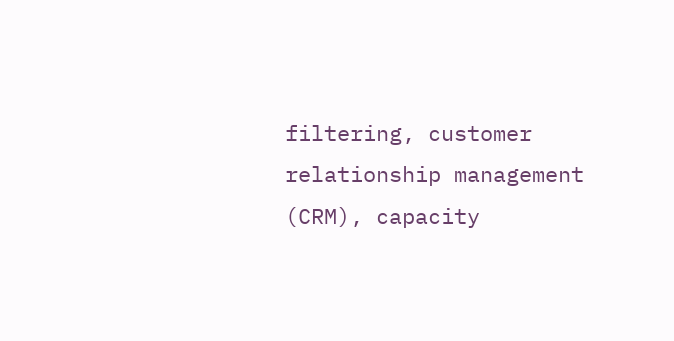filtering, customer relationship management (CRM), capacity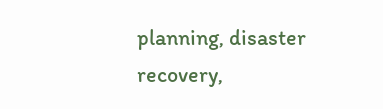planning, disaster recovery,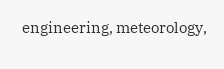engineering, meteorology,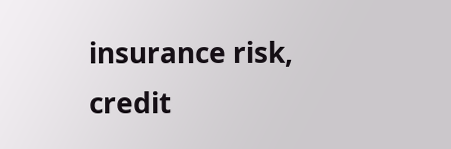insurance risk, credit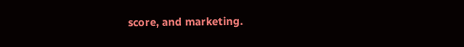score, and marketing.